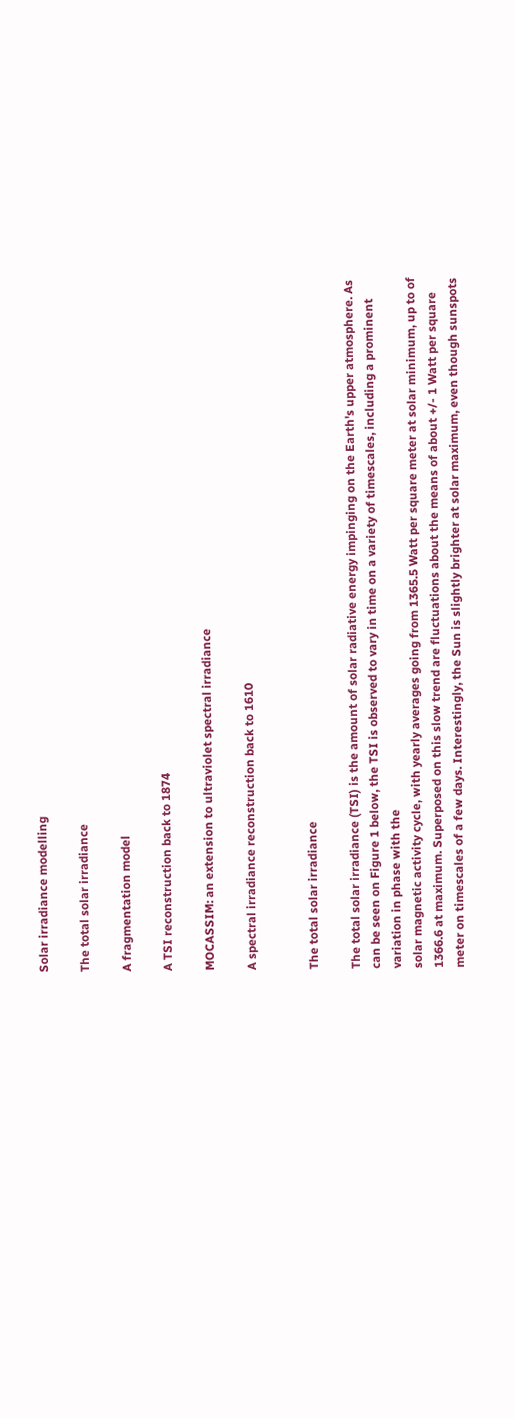Solar irradiance modelling

The total solar irradiance

A fragmentation model

A TSI reconstruction back to 1874

MOCASSIM: an extension to ultraviolet spectral irradiance

A spectral irradiance reconstruction back to 1610


The total solar irradiance

The total solar irradiance (TSI) is the amount of solar radiative energy impinging on the Earth's upper atmosphere. As can be seen on Figure 1 below, the TSI is observed to vary in time on a variety of timescales, including a prominent variation in phase with the
solar magnetic activity cycle, with yearly averages going from 1365.5 Watt per square meter at solar minimum, up to of 1366.6 at maximum. Superposed on this slow trend are fluctuations about the means of about +/- 1 Watt per square meter on timescales of a few days. Interestingly, the Sun is slightly brighter at solar maximum, even though sunspots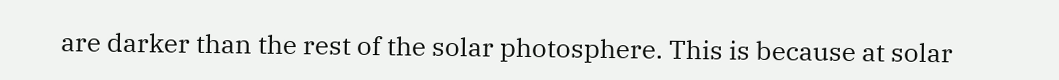are darker than the rest of the solar photosphere. This is because at solar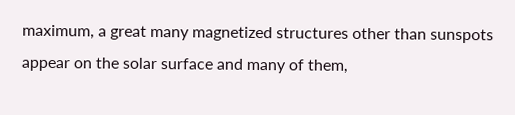maximum, a great many magnetized structures other than sunspots appear on the solar surface and many of them,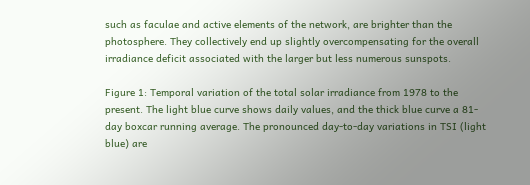such as faculae and active elements of the network, are brighter than the photosphere. They collectively end up slightly overcompensating for the overall irradiance deficit associated with the larger but less numerous sunspots.

Figure 1: Temporal variation of the total solar irradiance from 1978 to the present. The light blue curve shows daily values, and the thick blue curve a 81-day boxcar running average. The pronounced day-to-day variations in TSI (light blue) are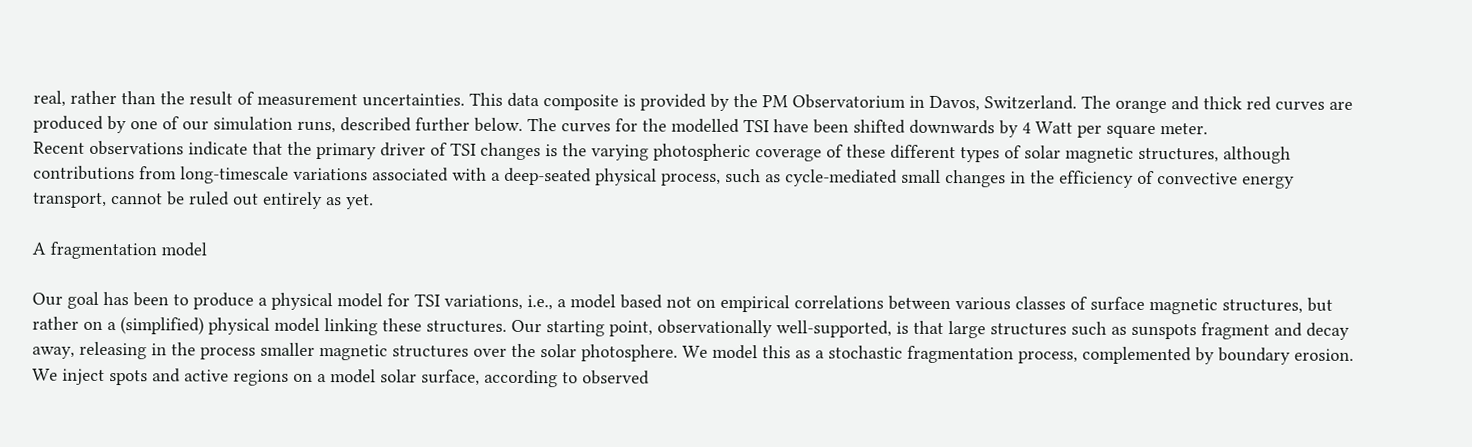real, rather than the result of measurement uncertainties. This data composite is provided by the PM Observatorium in Davos, Switzerland. The orange and thick red curves are produced by one of our simulation runs, described further below. The curves for the modelled TSI have been shifted downwards by 4 Watt per square meter.
Recent observations indicate that the primary driver of TSI changes is the varying photospheric coverage of these different types of solar magnetic structures, although contributions from long-timescale variations associated with a deep-seated physical process, such as cycle-mediated small changes in the efficiency of convective energy transport, cannot be ruled out entirely as yet.

A fragmentation model

Our goal has been to produce a physical model for TSI variations, i.e., a model based not on empirical correlations between various classes of surface magnetic structures, but rather on a (simplified) physical model linking these structures. Our starting point, observationally well-supported, is that large structures such as sunspots fragment and decay away, releasing in the process smaller magnetic structures over the solar photosphere. We model this as a stochastic fragmentation process, complemented by boundary erosion. We inject spots and active regions on a model solar surface, according to observed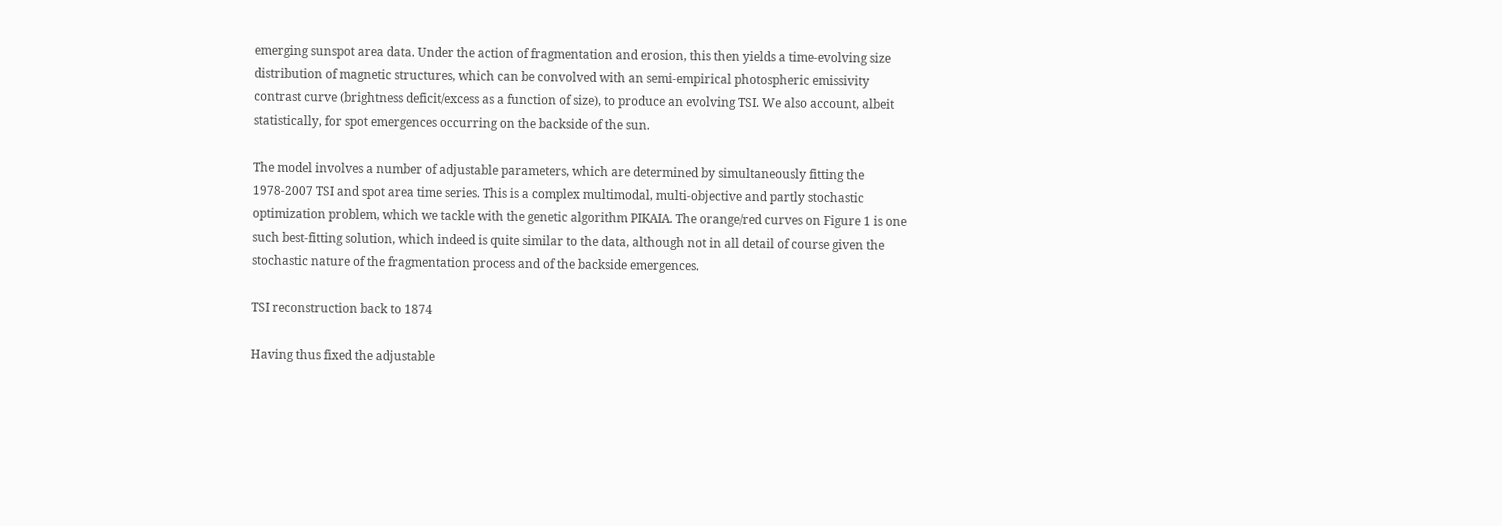emerging sunspot area data. Under the action of fragmentation and erosion, this then yields a time-evolving size distribution of magnetic structures, which can be convolved with an semi-empirical photospheric emissivity contrast curve (brightness deficit/excess as a function of size), to produce an evolving TSI. We also account, albeit statistically, for spot emergences occurring on the backside of the sun.

The model involves a number of adjustable parameters, which are determined by simultaneously fitting the 1978-2007 TSI and spot area time series. This is a complex multimodal, multi-objective and partly stochastic optimization problem, which we tackle with the genetic algorithm PIKAIA. The orange/red curves on Figure 1 is one such best-fitting solution, which indeed is quite similar to the data, although not in all detail of course given the stochastic nature of the fragmentation process and of the backside emergences.

TSI reconstruction back to 1874

Having thus fixed the adjustable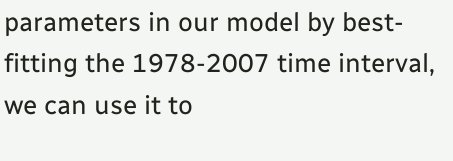parameters in our model by best-fitting the 1978-2007 time interval, we can use it to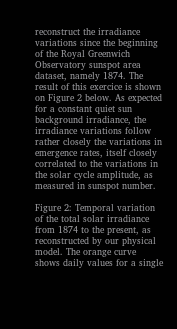reconstruct the irradiance variations since the beginning of the Royal Greenwich Observatory sunspot area dataset, namely 1874. The result of this exercice is shown on Figure 2 below. As expected for a constant quiet sun background irradiance, the irradiance variations follow rather closely the variations in emergence rates, itself closely correlated to the variations in the solar cycle amplitude, as measured in sunspot number.

Figure 2: Temporal variation of the total solar irradiance from 1874 to the present, as reconstructed by our physical model. The orange curve shows daily values for a single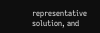representative solution, and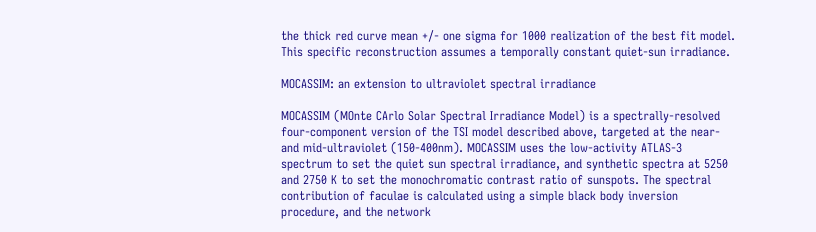the thick red curve mean +/- one sigma for 1000 realization of the best fit model. This specific reconstruction assumes a temporally constant quiet-sun irradiance.

MOCASSIM: an extension to ultraviolet spectral irradiance

MOCASSIM (MOnte CArlo Solar Spectral Irradiance Model) is a spectrally-resolved four-component version of the TSI model described above, targeted at the near- and mid-ultraviolet (150-400nm). MOCASSIM uses the low-activity ATLAS-3 spectrum to set the quiet sun spectral irradiance, and synthetic spectra at 5250 and 2750 K to set the monochromatic contrast ratio of sunspots. The spectral contribution of faculae is calculated using a simple black body inversion procedure, and the network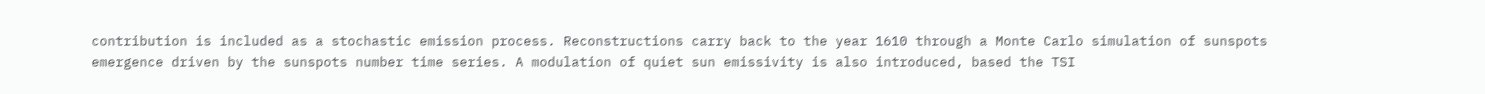contribution is included as a stochastic emission process. Reconstructions carry back to the year 1610 through a Monte Carlo simulation of sunspots emergence driven by the sunspots number time series. A modulation of quiet sun emissivity is also introduced, based the TSI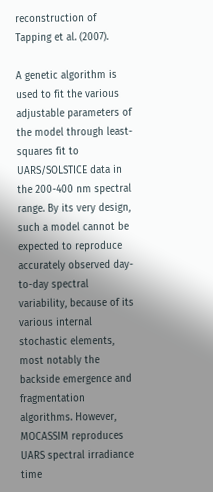reconstruction of Tapping et al. (2007).

A genetic algorithm is used to fit the various adjustable parameters of the model through least-squares fit to UARS/SOLSTICE data in the 200-400 nm spectral range. By its very design, such a model cannot be expected to reproduce accurately observed day-to-day spectral variability, because of its various internal stochastic elements, most notably the backside emergence and fragmentation algorithms. However, MOCASSIM reproduces UARS spectral irradiance time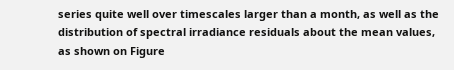series quite well over timescales larger than a month, as well as the distribution of spectral irradiance residuals about the mean values, as shown on Figure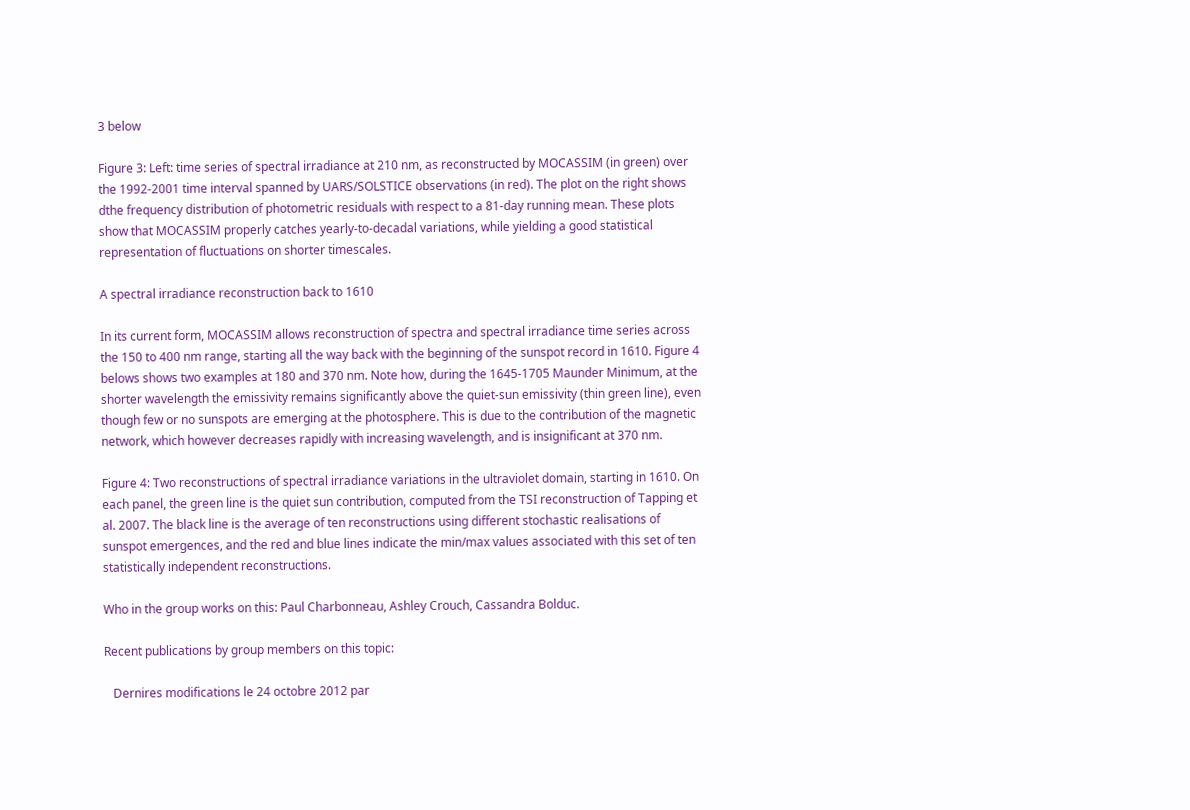3 below

Figure 3: Left: time series of spectral irradiance at 210 nm, as reconstructed by MOCASSIM (in green) over the 1992-2001 time interval spanned by UARS/SOLSTICE observations (in red). The plot on the right shows dthe frequency distribution of photometric residuals with respect to a 81-day running mean. These plots show that MOCASSIM properly catches yearly-to-decadal variations, while yielding a good statistical representation of fluctuations on shorter timescales.

A spectral irradiance reconstruction back to 1610

In its current form, MOCASSIM allows reconstruction of spectra and spectral irradiance time series across the 150 to 400 nm range, starting all the way back with the beginning of the sunspot record in 1610. Figure 4 belows shows two examples at 180 and 370 nm. Note how, during the 1645-1705 Maunder Minimum, at the shorter wavelength the emissivity remains significantly above the quiet-sun emissivity (thin green line), even though few or no sunspots are emerging at the photosphere. This is due to the contribution of the magnetic network, which however decreases rapidly with increasing wavelength, and is insignificant at 370 nm.

Figure 4: Two reconstructions of spectral irradiance variations in the ultraviolet domain, starting in 1610. On each panel, the green line is the quiet sun contribution, computed from the TSI reconstruction of Tapping et al. 2007. The black line is the average of ten reconstructions using different stochastic realisations of sunspot emergences, and the red and blue lines indicate the min/max values associated with this set of ten statistically independent reconstructions.

Who in the group works on this: Paul Charbonneau, Ashley Crouch, Cassandra Bolduc.

Recent publications by group members on this topic:

   Dernires modifications le 24 octobre 2012 par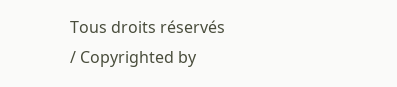Tous droits réservés / Copyrighted by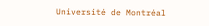Université de Montréal